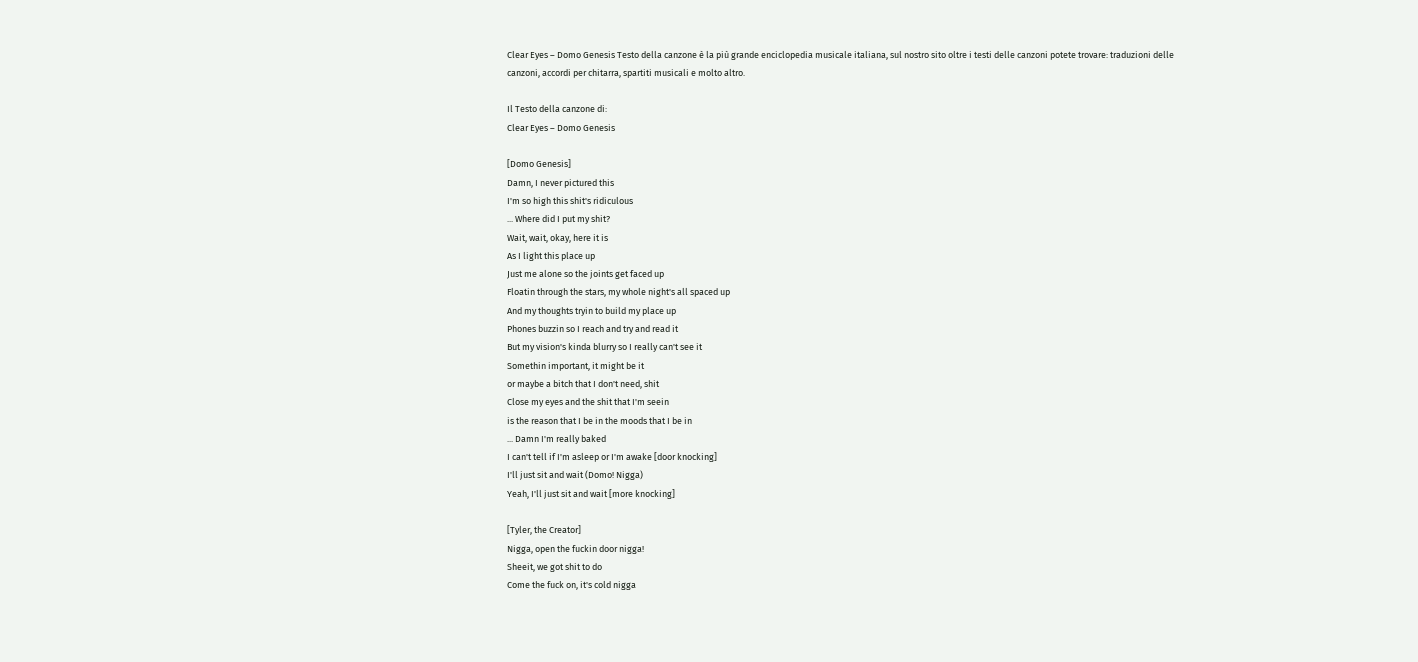Clear Eyes – Domo Genesis Testo della canzone è la più grande enciclopedia musicale italiana, sul nostro sito oltre i testi delle canzoni potete trovare: traduzioni delle canzoni, accordi per chitarra, spartiti musicali e molto altro.

Il Testo della canzone di:
Clear Eyes – Domo Genesis

[Domo Genesis]
Damn, I never pictured this
I'm so high this shit's ridiculous
... Where did I put my shit?
Wait, wait, okay, here it is
As I light this place up
Just me alone so the joints get faced up
Floatin through the stars, my whole night's all spaced up
And my thoughts tryin to build my place up
Phones buzzin so I reach and try and read it
But my vision's kinda blurry so I really can't see it
Somethin important, it might be it
or maybe a bitch that I don't need, shit
Close my eyes and the shit that I'm seein
is the reason that I be in the moods that I be in
... Damn I'm really baked
I can't tell if I'm asleep or I'm awake [door knocking]
I'll just sit and wait (Domo! Nigga)
Yeah, I'll just sit and wait [more knocking]

[Tyler, the Creator]
Nigga, open the fuckin door nigga!
Sheeit, we got shit to do
Come the fuck on, it's cold nigga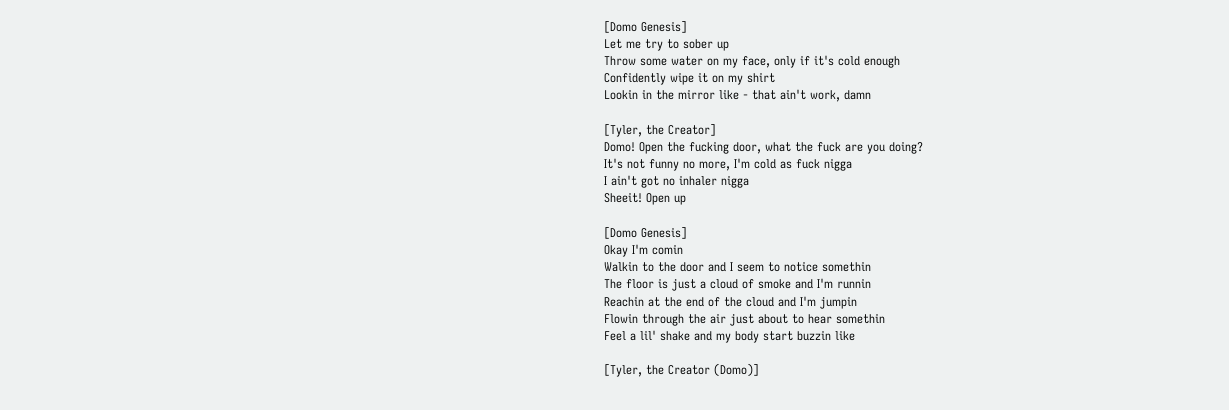[Domo Genesis]
Let me try to sober up
Throw some water on my face, only if it's cold enough
Confidently wipe it on my shirt
Lookin in the mirror like - that ain't work, damn

[Tyler, the Creator]
Domo! Open the fucking door, what the fuck are you doing?
It's not funny no more, I'm cold as fuck nigga
I ain't got no inhaler nigga
Sheeit! Open up

[Domo Genesis]
Okay I'm comin
Walkin to the door and I seem to notice somethin
The floor is just a cloud of smoke and I'm runnin
Reachin at the end of the cloud and I'm jumpin
Flowin through the air just about to hear somethin
Feel a lil' shake and my body start buzzin like

[Tyler, the Creator (Domo)]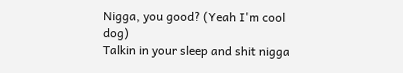Nigga, you good? (Yeah I'm cool dog)
Talkin in your sleep and shit nigga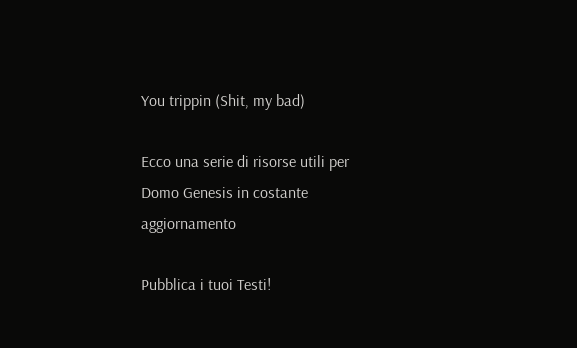You trippin (Shit, my bad)

Ecco una serie di risorse utili per Domo Genesis in costante aggiornamento

Pubblica i tuoi Testi!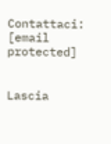Contattaci: [email protected]


Lascia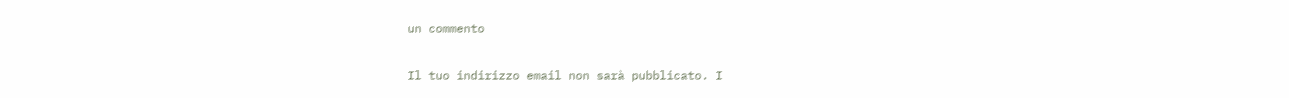un commento

Il tuo indirizzo email non sarà pubblicato. I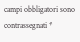campi obbligatori sono contrassegnati *